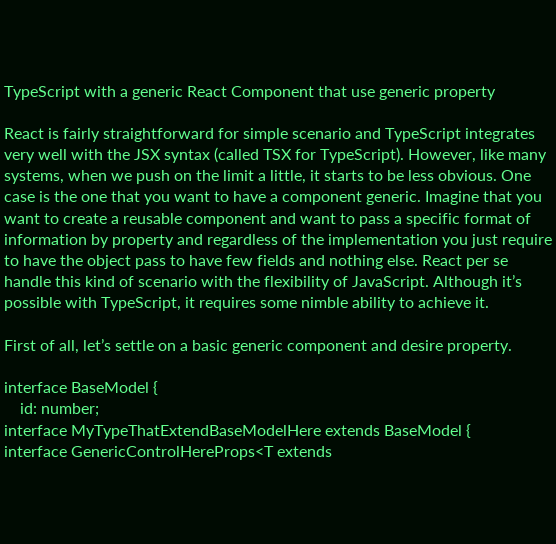TypeScript with a generic React Component that use generic property

React is fairly straightforward for simple scenario and TypeScript integrates very well with the JSX syntax (called TSX for TypeScript). However, like many systems, when we push on the limit a little, it starts to be less obvious. One case is the one that you want to have a component generic. Imagine that you want to create a reusable component and want to pass a specific format of information by property and regardless of the implementation you just require to have the object pass to have few fields and nothing else. React per se handle this kind of scenario with the flexibility of JavaScript. Although it’s possible with TypeScript, it requires some nimble ability to achieve it.

First of all, let’s settle on a basic generic component and desire property.

interface BaseModel {
    id: number;
interface MyTypeThatExtendBaseModelHere extends BaseModel {
interface GenericControlHereProps<T extends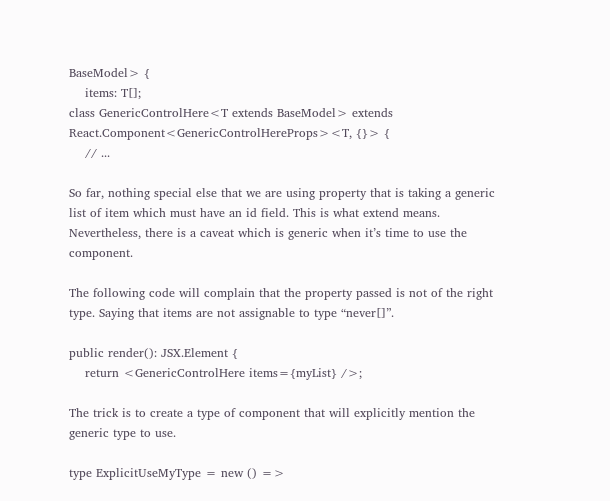BaseModel> {
    items: T[];
class GenericControlHere<T extends BaseModel> extends React.Component<GenericControlHereProps><T, {}> {
    // ...

So far, nothing special else that we are using property that is taking a generic list of item which must have an id field. This is what extend means. Nevertheless, there is a caveat which is generic when it’s time to use the component.

The following code will complain that the property passed is not of the right type. Saying that items are not assignable to type “never[]”.

public render(): JSX.Element {
    return <GenericControlHere items={myList} />;

The trick is to create a type of component that will explicitly mention the generic type to use.

type ExplicitUseMyType = new () =>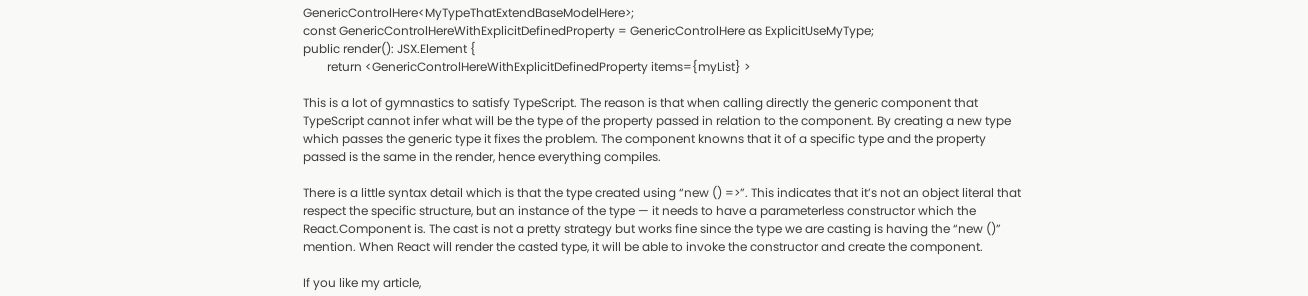GenericControlHere<MyTypeThatExtendBaseModelHere>;
const GenericControlHereWithExplicitDefinedProperty = GenericControlHere as ExplicitUseMyType;
public render(): JSX.Element {
        return <GenericControlHereWithExplicitDefinedProperty items={myList} >

This is a lot of gymnastics to satisfy TypeScript. The reason is that when calling directly the generic component that TypeScript cannot infer what will be the type of the property passed in relation to the component. By creating a new type which passes the generic type it fixes the problem. The component knowns that it of a specific type and the property passed is the same in the render, hence everything compiles.

There is a little syntax detail which is that the type created using “new () =>”. This indicates that it’s not an object literal that respect the specific structure, but an instance of the type — it needs to have a parameterless constructor which the React.Component is. The cast is not a pretty strategy but works fine since the type we are casting is having the “new ()” mention. When React will render the casted type, it will be able to invoke the constructor and create the component.

If you like my article,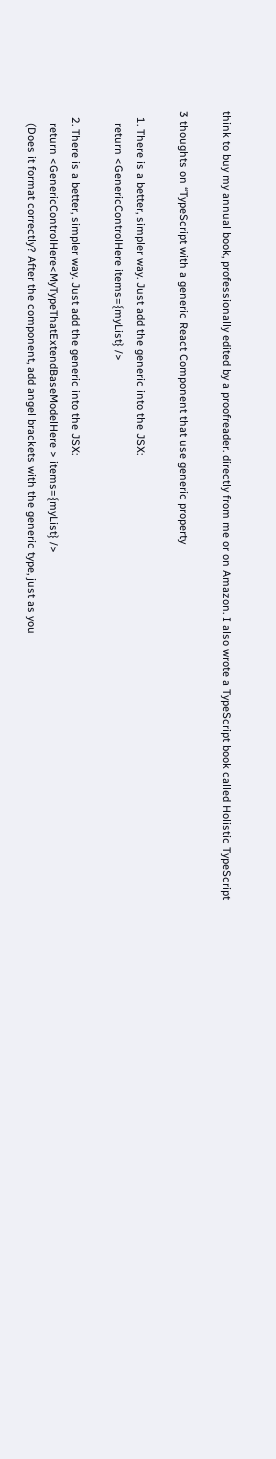think to buy my annual book, professionally edited by a proofreader. directly from me or on Amazon. I also wrote a TypeScript book called Holistic TypeScript

3 thoughts on “TypeScript with a generic React Component that use generic property

  1. There is a better, simpler way. Just add the generic into the JSX:
    return <GenericControlHere items={myList} />

  2. There is a better, simpler way. Just add the generic into the JSX:
    return <GenericControlHere<MyTypeThatExtendBaseModelHere > items={myList} />
    (Does it format correctly? After the component, add angel brackets with the generic type, just as you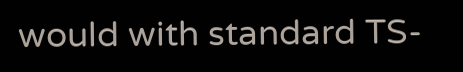would with standard TS-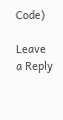Code)

Leave a Reply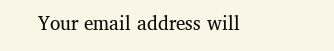Your email address will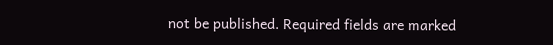not be published. Required fields are marked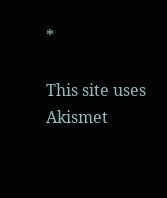*

This site uses Akismet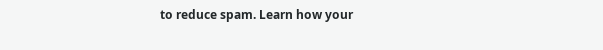to reduce spam. Learn how your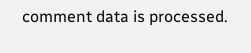comment data is processed.